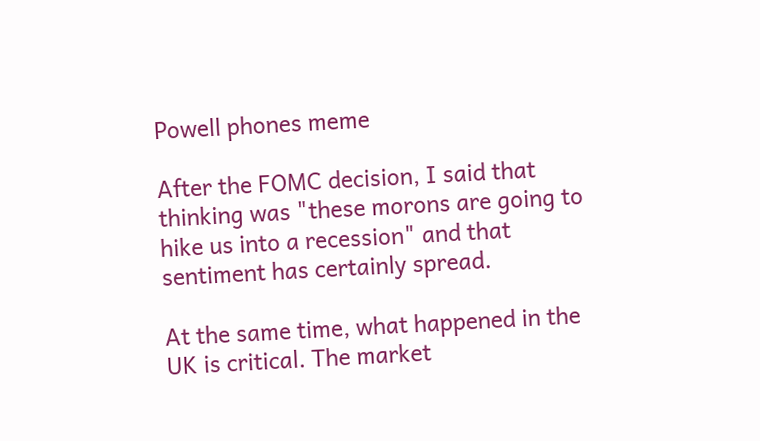Powell phones meme

After the FOMC decision, I said that thinking was "these morons are going to hike us into a recession" and that sentiment has certainly spread.

At the same time, what happened in the UK is critical. The market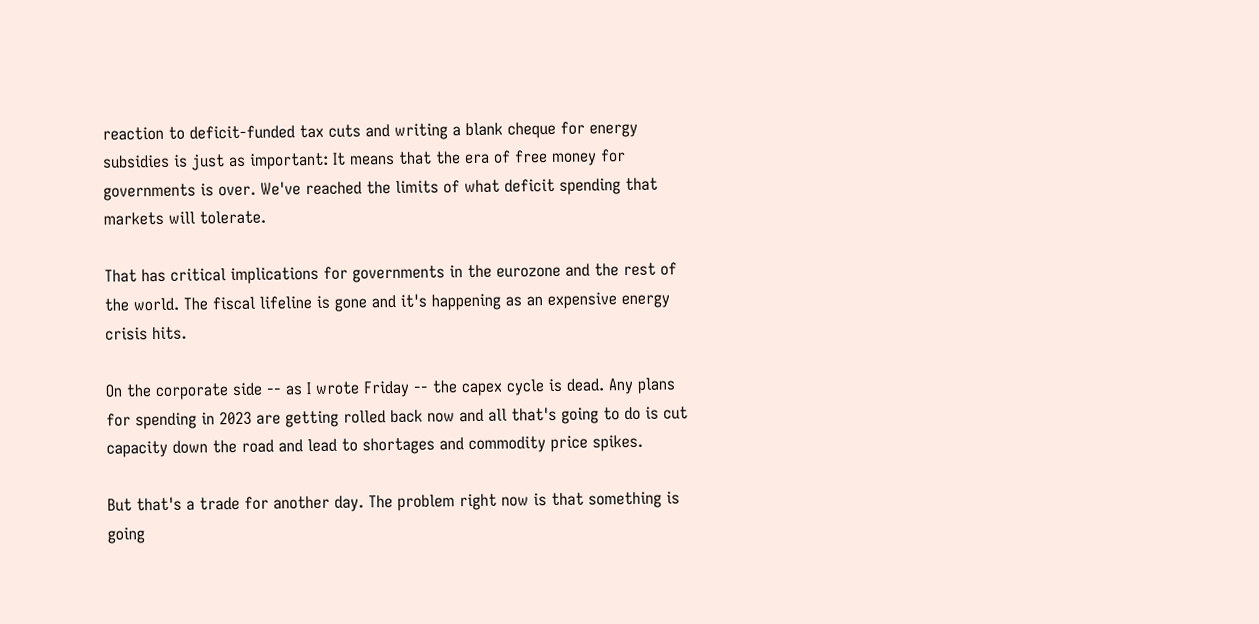reaction to deficit-funded tax cuts and writing a blank cheque for energy subsidies is just as important: It means that the era of free money for governments is over. We've reached the limits of what deficit spending that markets will tolerate.

That has critical implications for governments in the eurozone and the rest of the world. The fiscal lifeline is gone and it's happening as an expensive energy crisis hits.

On the corporate side -- as I wrote Friday -- the capex cycle is dead. Any plans for spending in 2023 are getting rolled back now and all that's going to do is cut capacity down the road and lead to shortages and commodity price spikes.

But that's a trade for another day. The problem right now is that something is going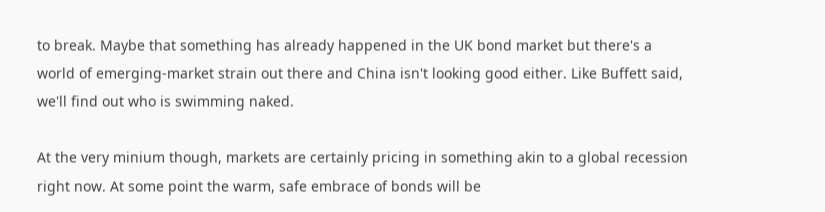to break. Maybe that something has already happened in the UK bond market but there's a world of emerging-market strain out there and China isn't looking good either. Like Buffett said, we'll find out who is swimming naked.

At the very minium though, markets are certainly pricing in something akin to a global recession right now. At some point the warm, safe embrace of bonds will be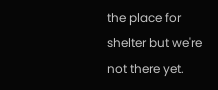the place for shelter but we're not there yet.